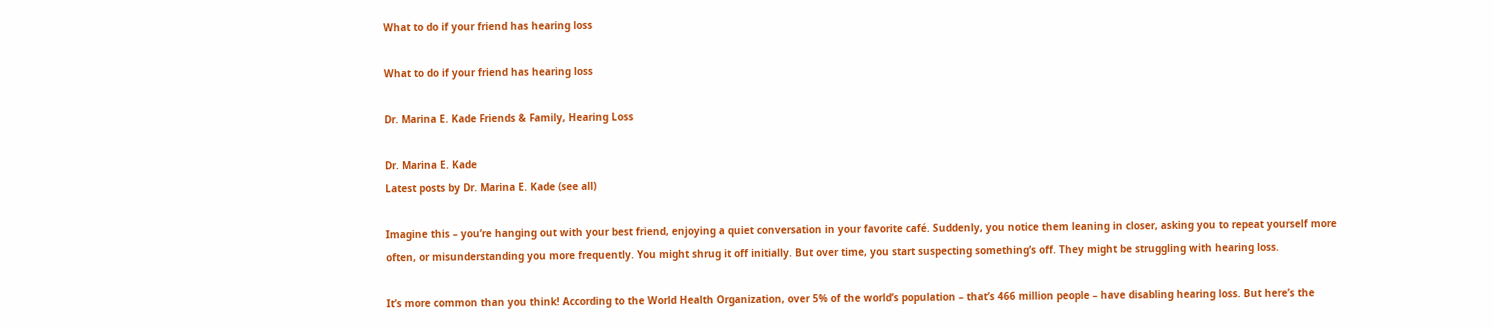What to do if your friend has hearing loss

What to do if your friend has hearing loss

Dr. Marina E. Kade Friends & Family, Hearing Loss

Dr. Marina E. Kade
Latest posts by Dr. Marina E. Kade (see all)

Imagine this – you’re hanging out with your best friend, enjoying a quiet conversation in your favorite café. Suddenly, you notice them leaning in closer, asking you to repeat yourself more often, or misunderstanding you more frequently. You might shrug it off initially. But over time, you start suspecting something’s off. They might be struggling with hearing loss.

It’s more common than you think! According to the World Health Organization, over 5% of the world’s population – that’s 466 million people – have disabling hearing loss. But here’s the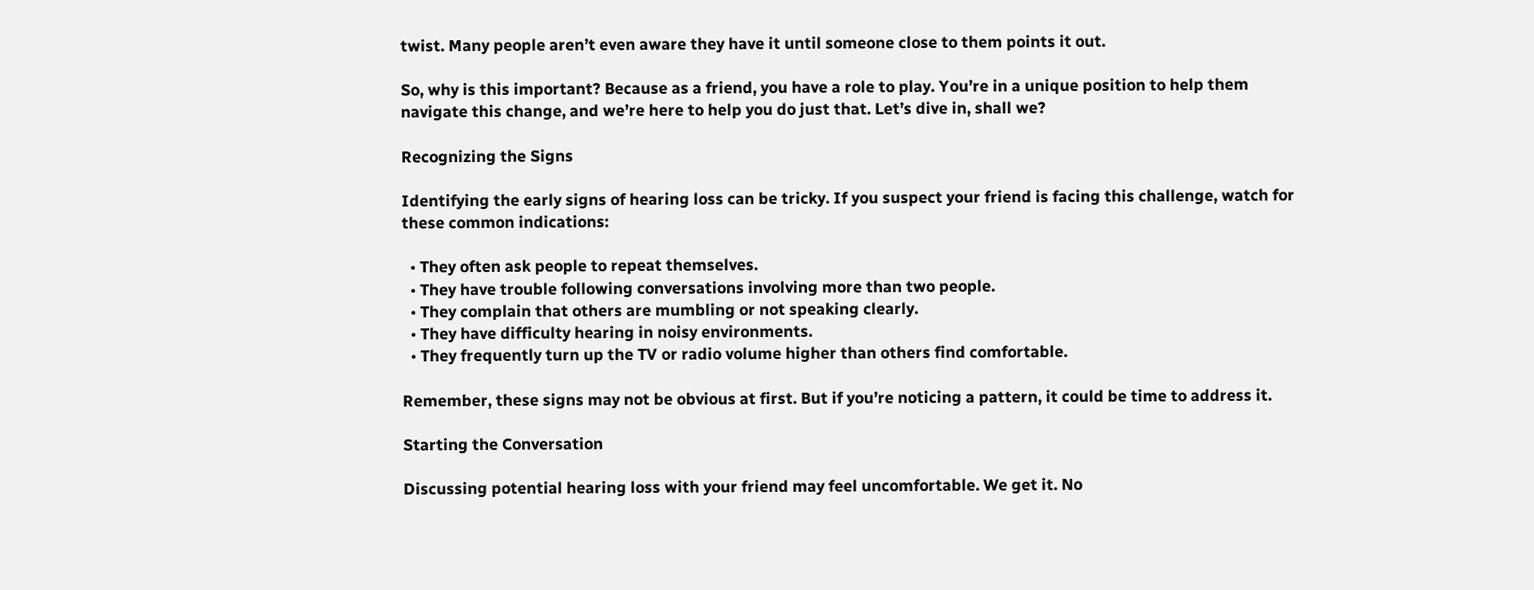twist. Many people aren’t even aware they have it until someone close to them points it out.

So, why is this important? Because as a friend, you have a role to play. You’re in a unique position to help them navigate this change, and we’re here to help you do just that. Let’s dive in, shall we?

Recognizing the Signs

Identifying the early signs of hearing loss can be tricky. If you suspect your friend is facing this challenge, watch for these common indications:

  • They often ask people to repeat themselves.
  • They have trouble following conversations involving more than two people.
  • They complain that others are mumbling or not speaking clearly.
  • They have difficulty hearing in noisy environments.
  • They frequently turn up the TV or radio volume higher than others find comfortable.

Remember, these signs may not be obvious at first. But if you’re noticing a pattern, it could be time to address it.

Starting the Conversation

Discussing potential hearing loss with your friend may feel uncomfortable. We get it. No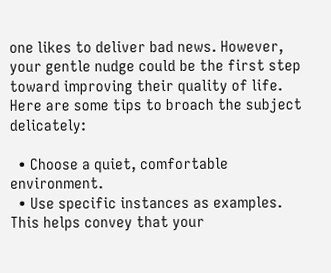one likes to deliver bad news. However, your gentle nudge could be the first step toward improving their quality of life. Here are some tips to broach the subject delicately:

  • Choose a quiet, comfortable environment.
  • Use specific instances as examples. This helps convey that your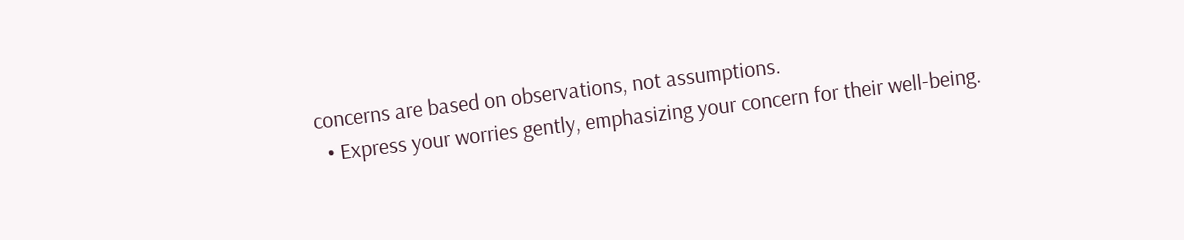concerns are based on observations, not assumptions.
  • Express your worries gently, emphasizing your concern for their well-being.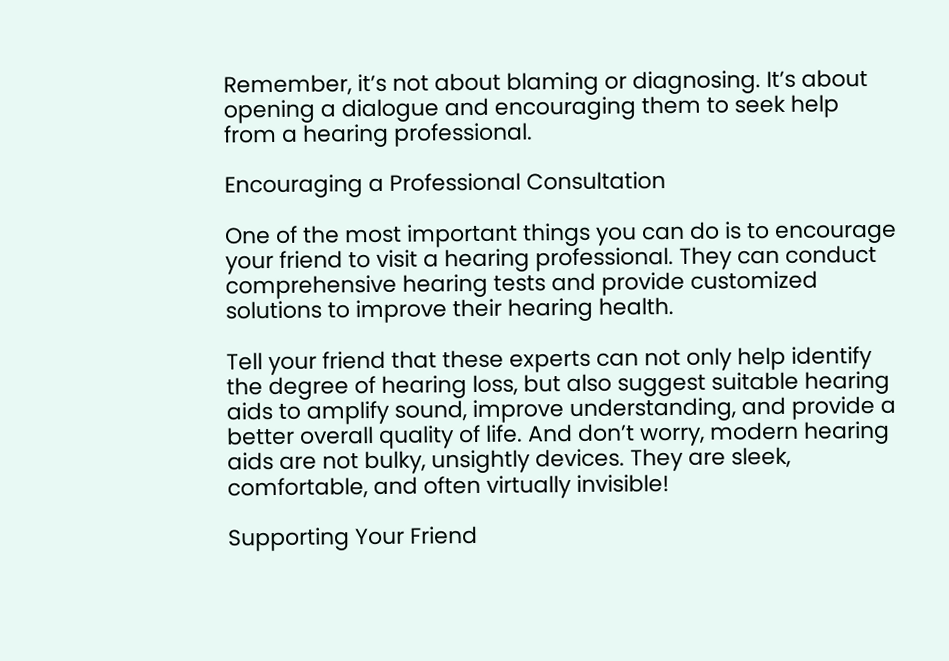Remember, it’s not about blaming or diagnosing. It’s about opening a dialogue and encouraging them to seek help from a hearing professional.

Encouraging a Professional Consultation

One of the most important things you can do is to encourage your friend to visit a hearing professional. They can conduct comprehensive hearing tests and provide customized solutions to improve their hearing health.

Tell your friend that these experts can not only help identify the degree of hearing loss, but also suggest suitable hearing aids to amplify sound, improve understanding, and provide a better overall quality of life. And don’t worry, modern hearing aids are not bulky, unsightly devices. They are sleek, comfortable, and often virtually invisible!

Supporting Your Friend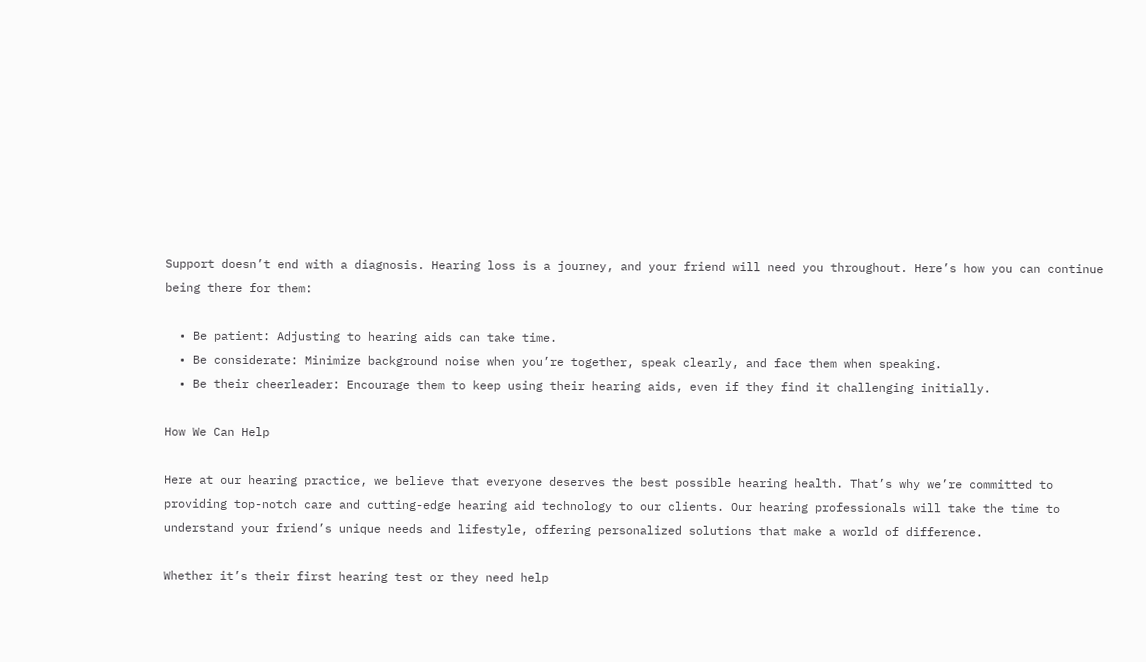Support doesn’t end with a diagnosis. Hearing loss is a journey, and your friend will need you throughout. Here’s how you can continue being there for them:

  • Be patient: Adjusting to hearing aids can take time.
  • Be considerate: Minimize background noise when you’re together, speak clearly, and face them when speaking.
  • Be their cheerleader: Encourage them to keep using their hearing aids, even if they find it challenging initially.

How We Can Help

Here at our hearing practice, we believe that everyone deserves the best possible hearing health. That’s why we’re committed to providing top-notch care and cutting-edge hearing aid technology to our clients. Our hearing professionals will take the time to understand your friend’s unique needs and lifestyle, offering personalized solutions that make a world of difference.

Whether it’s their first hearing test or they need help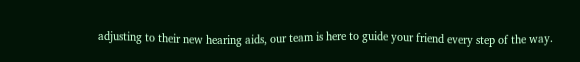adjusting to their new hearing aids, our team is here to guide your friend every step of the way.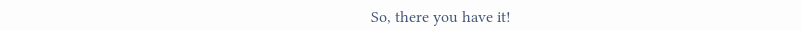So, there you have it!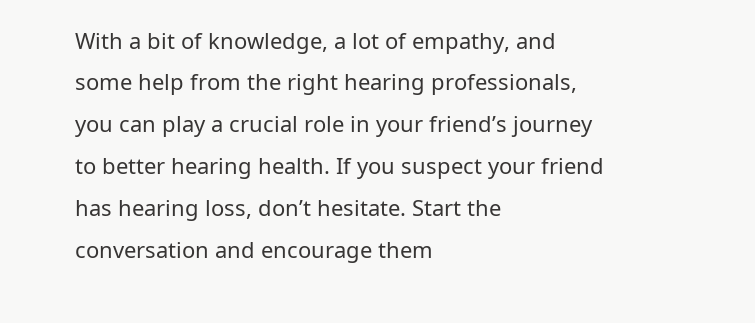With a bit of knowledge, a lot of empathy, and some help from the right hearing professionals, you can play a crucial role in your friend’s journey to better hearing health. If you suspect your friend has hearing loss, don’t hesitate. Start the conversation and encourage them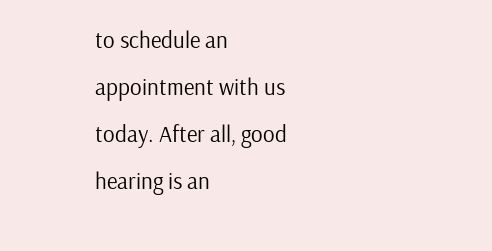to schedule an appointment with us today. After all, good hearing is an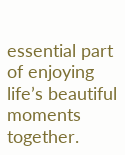essential part of enjoying life’s beautiful moments together.